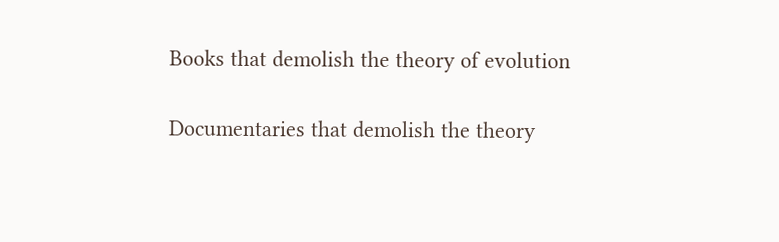Books that demolish the theory of evolution

Documentaries that demolish the theory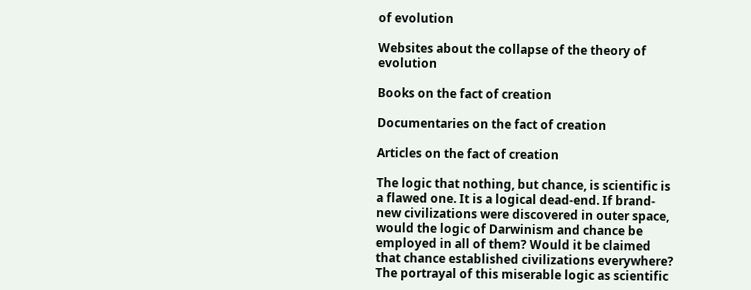of evolution

Websites about the collapse of the theory of evolution

Books on the fact of creation

Documentaries on the fact of creation

Articles on the fact of creation

The logic that nothing, but chance, is scientific is a flawed one. It is a logical dead-end. If brand-new civilizations were discovered in outer space, would the logic of Darwinism and chance be employed in all of them? Would it be claimed that chance established civilizations everywhere? The portrayal of this miserable logic as scientific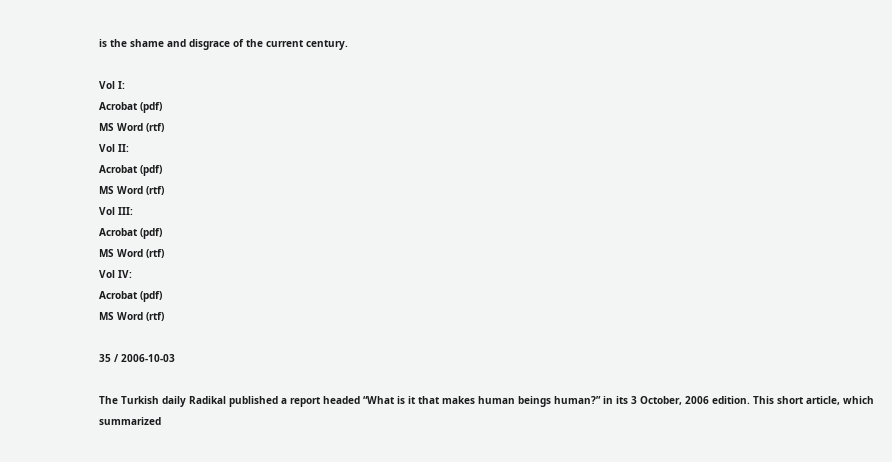is the shame and disgrace of the current century.

Vol I:
Acrobat (pdf)
MS Word (rtf)
Vol II:
Acrobat (pdf)
MS Word (rtf)
Vol III:
Acrobat (pdf)
MS Word (rtf)
Vol IV:
Acrobat (pdf)
MS Word (rtf)

35 / 2006-10-03

The Turkish daily Radikal published a report headed “What is it that makes human beings human?” in its 3 October, 2006 edition. This short article, which summarized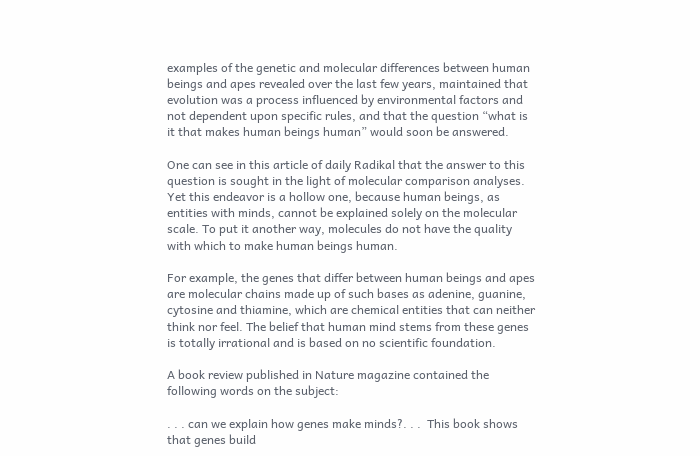examples of the genetic and molecular differences between human beings and apes revealed over the last few years, maintained that evolution was a process influenced by environmental factors and not dependent upon specific rules, and that the question “what is it that makes human beings human” would soon be answered.

One can see in this article of daily Radikal that the answer to this question is sought in the light of molecular comparison analyses. Yet this endeavor is a hollow one, because human beings, as entities with minds, cannot be explained solely on the molecular scale. To put it another way, molecules do not have the quality with which to make human beings human.

For example, the genes that differ between human beings and apes are molecular chains made up of such bases as adenine, guanine, cytosine and thiamine, which are chemical entities that can neither think nor feel. The belief that human mind stems from these genes is totally irrational and is based on no scientific foundation.

A book review published in Nature magazine contained the following words on the subject:

. . . can we explain how genes make minds?. . .  This book shows that genes build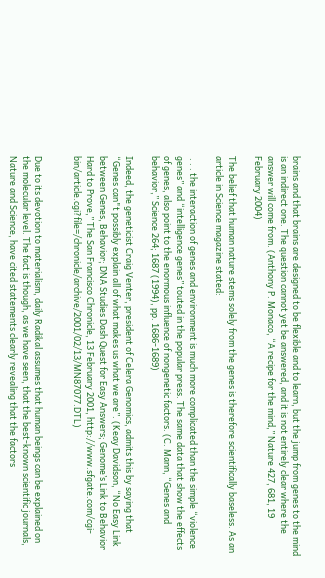brains and that brains are designed to be flexible and to learn, but the jump from genes to the mind is an indirect one. The question cannot yet be answered, and it is not entirely clear where the answer will come from. (Anthony P. Monaco, “A recipe for the mind,” Nature 427, 681, 19 February 2004)

The belief that human nature stems solely from the genes is therefore scientifically baseless. As an article in Science magazine stated:

 . . . the interaction of genes and environment is much more complicated than the simple “violence genes” and “intelligence genes” touted in the popular press. The same data that show the effects of genes, also point to the enormous influence of nongenetic factors. (C. Mann, “Genes and behavior,” Science 264; 1687 (1994), pp. 1686-1689)

Indeed, the geneticist Craig Venter, president of Celera Genomics, admits this by saying that “Genes can"t possibly explain all of what makes us what we are”. (Keay Davidson, “No Easy Link between Genes, Behavior; DNA Studies Dash Quest for Easy Answers; Genome’s Link to Behavior Hard to Prove,” The San Francisco Chronicle, 13 February 2001, http://www.sfgate.com/cgi-bin/article.cgi?file=/chronicle/archive/2001/02/13/MN87077.DTL)


Due to its devotion to materialism, daily Radikal assumes that human beings can be explained on the molecular level. The fact is though, as we have seen, that the best-known scientific journals, Nature and Science, have cited statements clearly revealing that the factors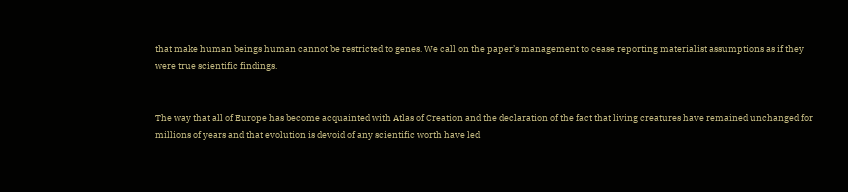that make human beings human cannot be restricted to genes. We call on the paper’s management to cease reporting materialist assumptions as if they were true scientific findings.


The way that all of Europe has become acquainted with Atlas of Creation and the declaration of the fact that living creatures have remained unchanged for millions of years and that evolution is devoid of any scientific worth have led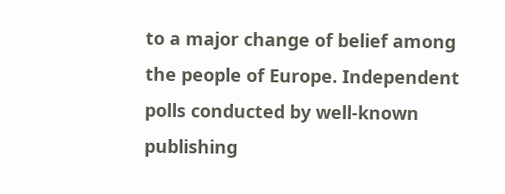to a major change of belief among the people of Europe. Independent polls conducted by well-known publishing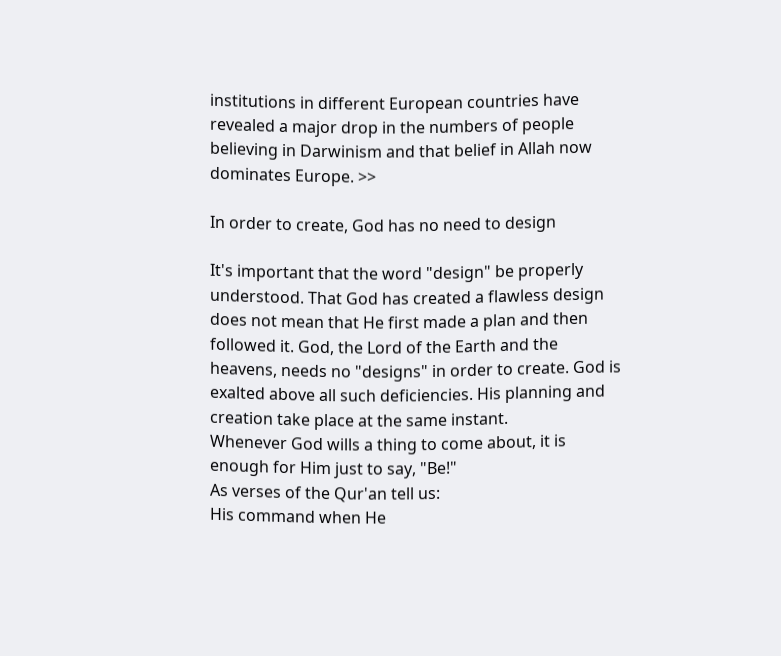institutions in different European countries have revealed a major drop in the numbers of people believing in Darwinism and that belief in Allah now dominates Europe. >>

In order to create, God has no need to design

It's important that the word "design" be properly understood. That God has created a flawless design does not mean that He first made a plan and then followed it. God, the Lord of the Earth and the heavens, needs no "designs" in order to create. God is exalted above all such deficiencies. His planning and creation take place at the same instant.
Whenever God wills a thing to come about, it is enough for Him just to say, "Be!"
As verses of the Qur'an tell us:
His command when He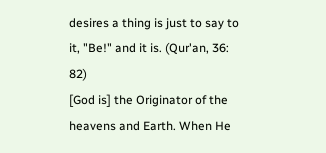desires a thing is just to say to it, "Be!" and it is. (Qur'an, 36: 82)
[God is] the Originator of the heavens and Earth. When He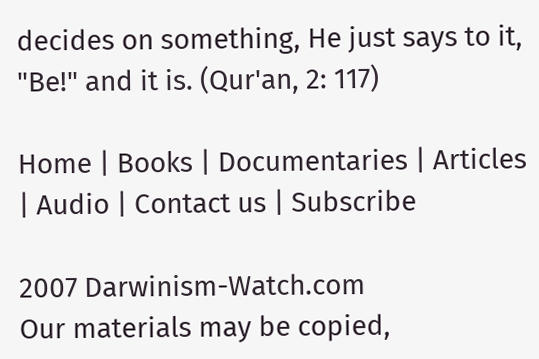decides on something, He just says to it, "Be!" and it is. (Qur'an, 2: 117)

Home | Books | Documentaries | Articles | Audio | Contact us | Subscribe

2007 Darwinism-Watch.com
Our materials may be copied,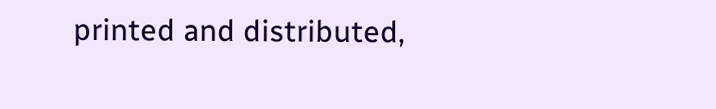printed and distributed,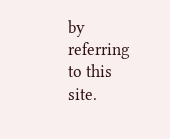by referring to this site.